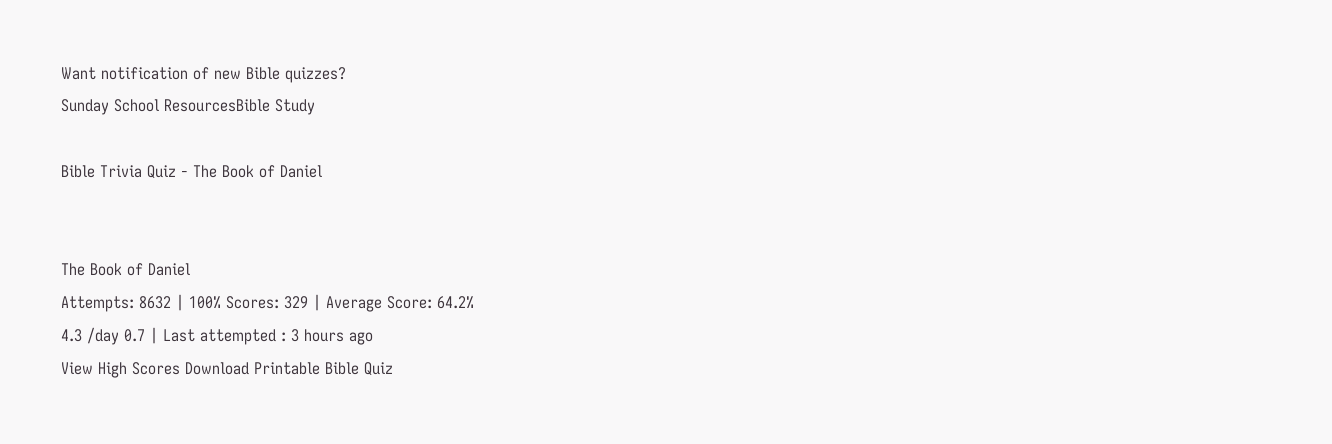Want notification of new Bible quizzes?
Sunday School ResourcesBible Study

Bible Trivia Quiz - The Book of Daniel


The Book of Daniel
Attempts: 8632 | 100% Scores: 329 | Average Score: 64.2%
4.3 /day 0.7 | Last attempted : 3 hours ago
View High Scores Download Printable Bible Quiz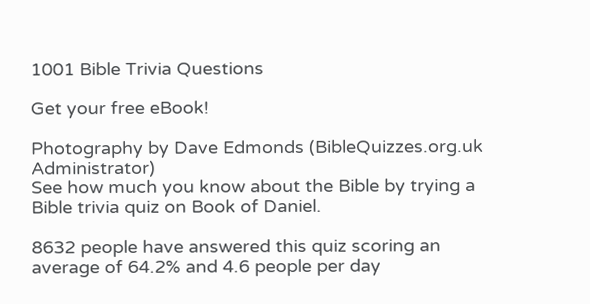1001 Bible Trivia Questions

Get your free eBook!

Photography by Dave Edmonds (BibleQuizzes.org.uk Administrator)
See how much you know about the Bible by trying a Bible trivia quiz on Book of Daniel.

8632 people have answered this quiz scoring an average of 64.2% and 4.6 people per day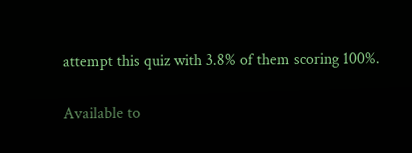attempt this quiz with 3.8% of them scoring 100%.

Available to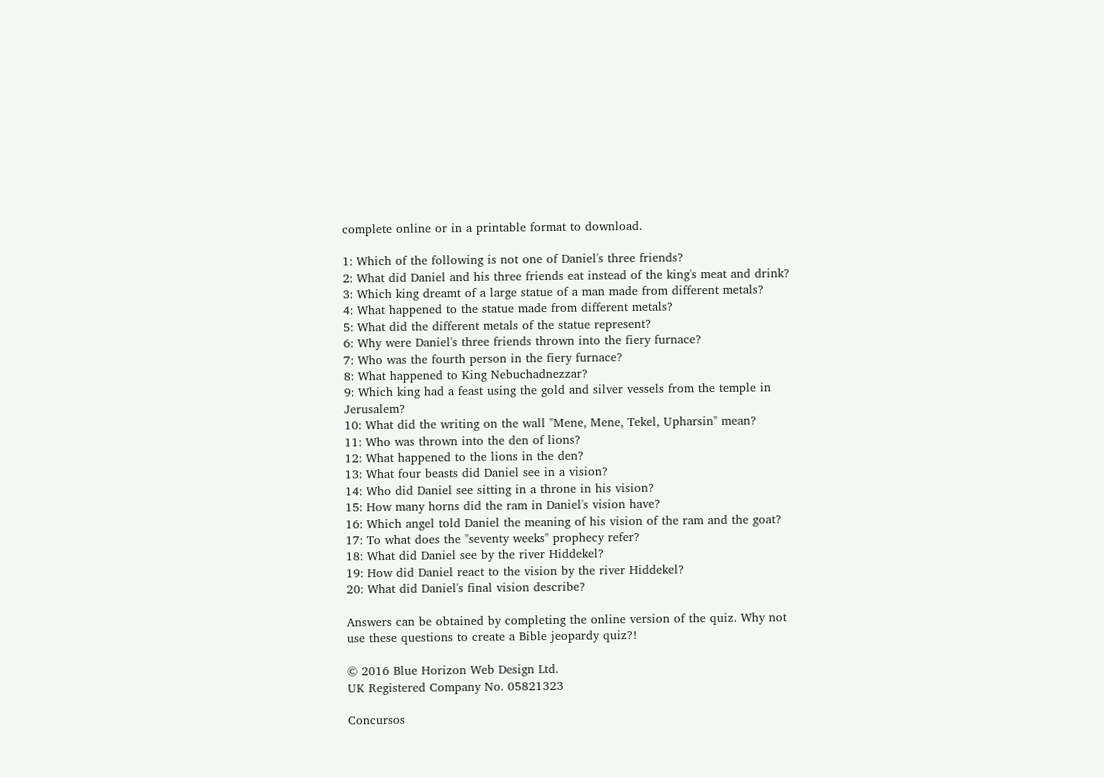complete online or in a printable format to download.

1: Which of the following is not one of Daniel's three friends?
2: What did Daniel and his three friends eat instead of the king's meat and drink?
3: Which king dreamt of a large statue of a man made from different metals?
4: What happened to the statue made from different metals?
5: What did the different metals of the statue represent?
6: Why were Daniel's three friends thrown into the fiery furnace?
7: Who was the fourth person in the fiery furnace?
8: What happened to King Nebuchadnezzar?
9: Which king had a feast using the gold and silver vessels from the temple in Jerusalem?
10: What did the writing on the wall "Mene, Mene, Tekel, Upharsin" mean?
11: Who was thrown into the den of lions?
12: What happened to the lions in the den?
13: What four beasts did Daniel see in a vision?
14: Who did Daniel see sitting in a throne in his vision?
15: How many horns did the ram in Daniel's vision have?
16: Which angel told Daniel the meaning of his vision of the ram and the goat?
17: To what does the "seventy weeks" prophecy refer?
18: What did Daniel see by the river Hiddekel?
19: How did Daniel react to the vision by the river Hiddekel?
20: What did Daniel's final vision describe?

Answers can be obtained by completing the online version of the quiz. Why not use these questions to create a Bible jeopardy quiz?!

© 2016 Blue Horizon Web Design Ltd.
UK Registered Company No. 05821323

Concursos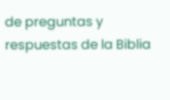de preguntas y respuestas de la Biblia